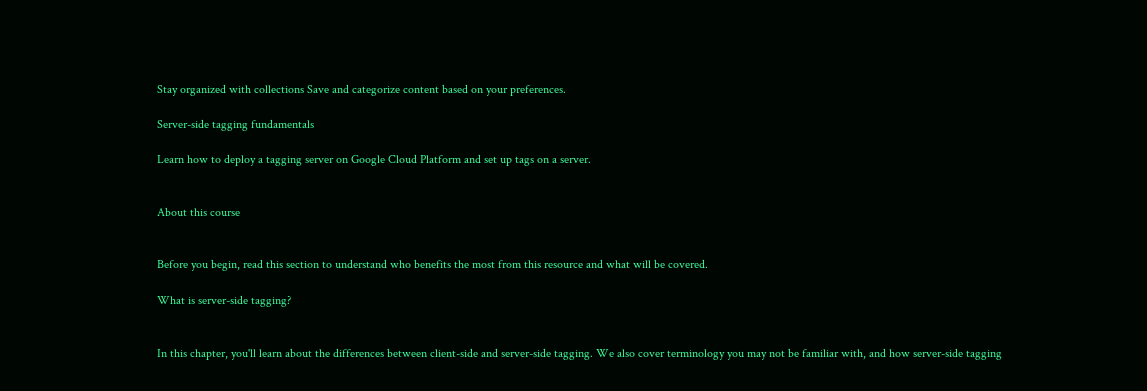Stay organized with collections Save and categorize content based on your preferences.

Server-side tagging fundamentals

Learn how to deploy a tagging server on Google Cloud Platform and set up tags on a server.


About this course


Before you begin, read this section to understand who benefits the most from this resource and what will be covered.

What is server-side tagging?


In this chapter, you'll learn about the differences between client-side and server-side tagging. We also cover terminology you may not be familiar with, and how server-side tagging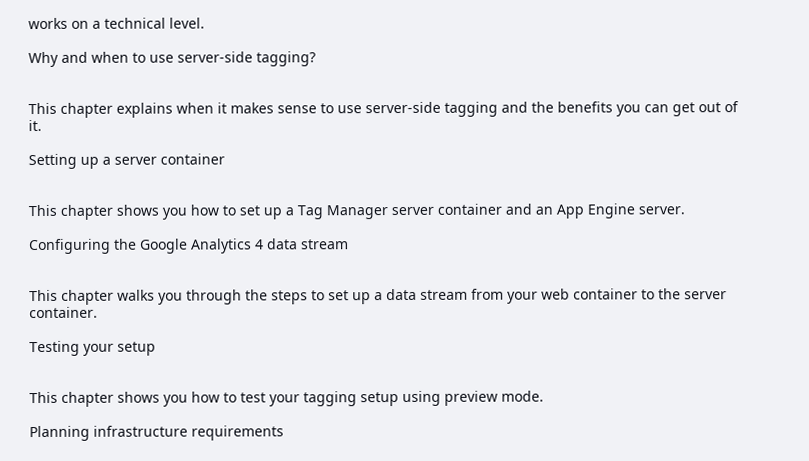works on a technical level.

Why and when to use server-side tagging?


This chapter explains when it makes sense to use server-side tagging and the benefits you can get out of it.

Setting up a server container


This chapter shows you how to set up a Tag Manager server container and an App Engine server.

Configuring the Google Analytics 4 data stream


This chapter walks you through the steps to set up a data stream from your web container to the server container.

Testing your setup


This chapter shows you how to test your tagging setup using preview mode.

Planning infrastructure requirements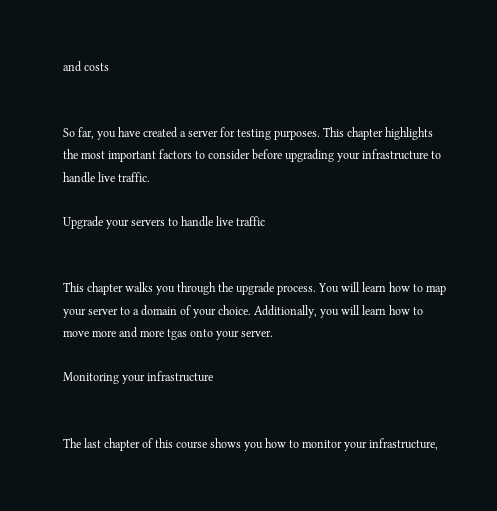and costs


So far, you have created a server for testing purposes. This chapter highlights the most important factors to consider before upgrading your infrastructure to handle live traffic.

Upgrade your servers to handle live traffic


This chapter walks you through the upgrade process. You will learn how to map your server to a domain of your choice. Additionally, you will learn how to move more and more tgas onto your server.

Monitoring your infrastructure


The last chapter of this course shows you how to monitor your infrastructure,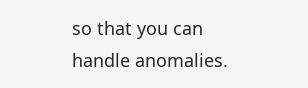so that you can handle anomalies.